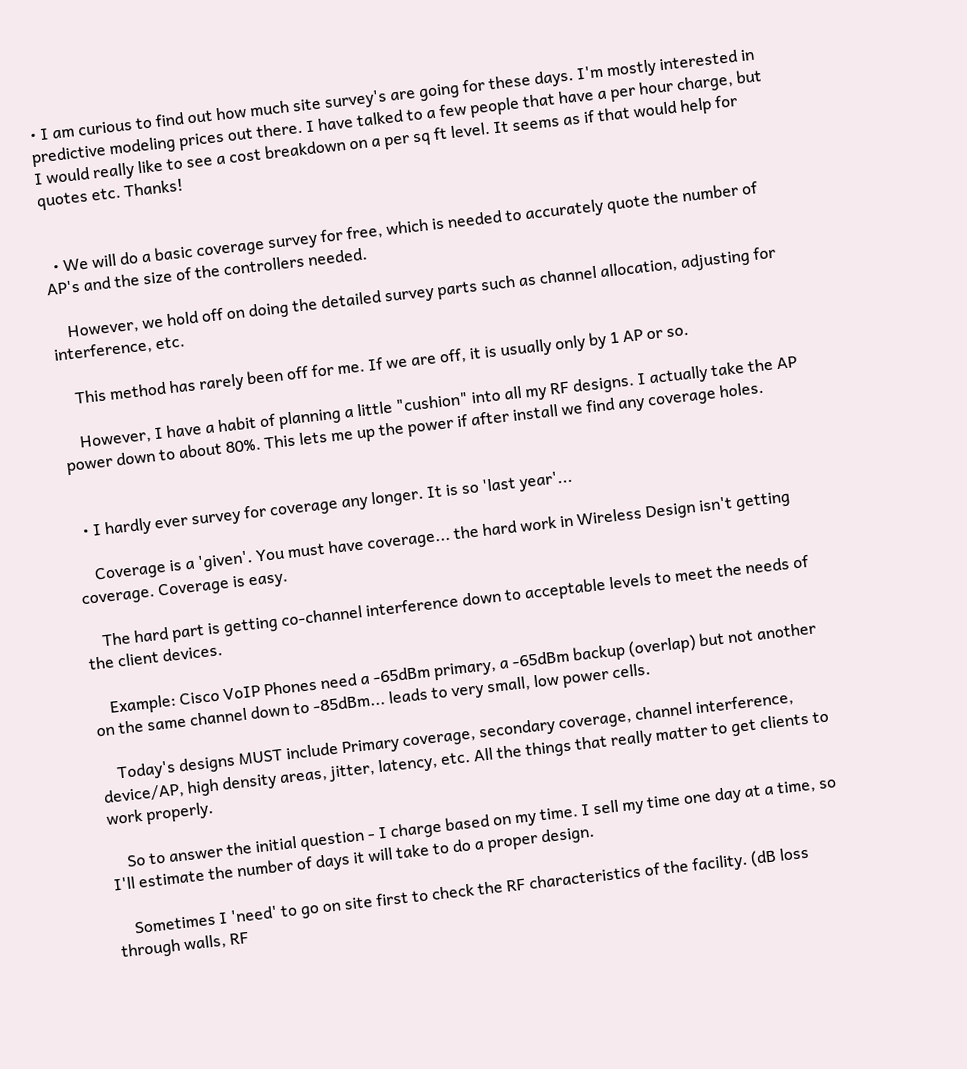• I am curious to find out how much site survey's are going for these days. I'm mostly interested in predictive modeling prices out there. I have talked to a few people that have a per hour charge, but I would really like to see a cost breakdown on a per sq ft level. It seems as if that would help for quotes etc. Thanks!


  • We will do a basic coverage survey for free, which is needed to accurately quote the number of AP's and the size of the controllers needed.

    However, we hold off on doing the detailed survey parts such as channel allocation, adjusting for interference, etc.

    This method has rarely been off for me. If we are off, it is usually only by 1 AP or so.

    However, I have a habit of planning a little "cushion" into all my RF designs. I actually take the AP power down to about 80%. This lets me up the power if after install we find any coverage holes.


  • I hardly ever survey for coverage any longer. It is so 'last year'...

    Coverage is a 'given'. You must have coverage... the hard work in Wireless Design isn't getting coverage. Coverage is easy.

    The hard part is getting co-channel interference down to acceptable levels to meet the needs of the client devices.

    Example: Cisco VoIP Phones need a -65dBm primary, a -65dBm backup (overlap) but not another on the same channel down to -85dBm... leads to very small, low power cells.

    Today's designs MUST include Primary coverage, secondary coverage, channel interference, device/AP, high density areas, jitter, latency, etc. All the things that really matter to get clients to work properly.

    So to answer the initial question - I charge based on my time. I sell my time one day at a time, so I'll estimate the number of days it will take to do a proper design.

    Sometimes I 'need' to go on site first to check the RF characteristics of the facility. (dB loss through walls, RF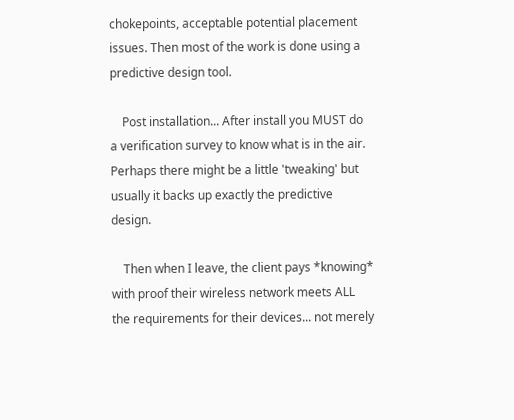chokepoints, acceptable potential placement issues. Then most of the work is done using a predictive design tool.

    Post installation... After install you MUST do a verification survey to know what is in the air. Perhaps there might be a little 'tweaking' but usually it backs up exactly the predictive design.

    Then when I leave, the client pays *knowing* with proof their wireless network meets ALL the requirements for their devices... not merely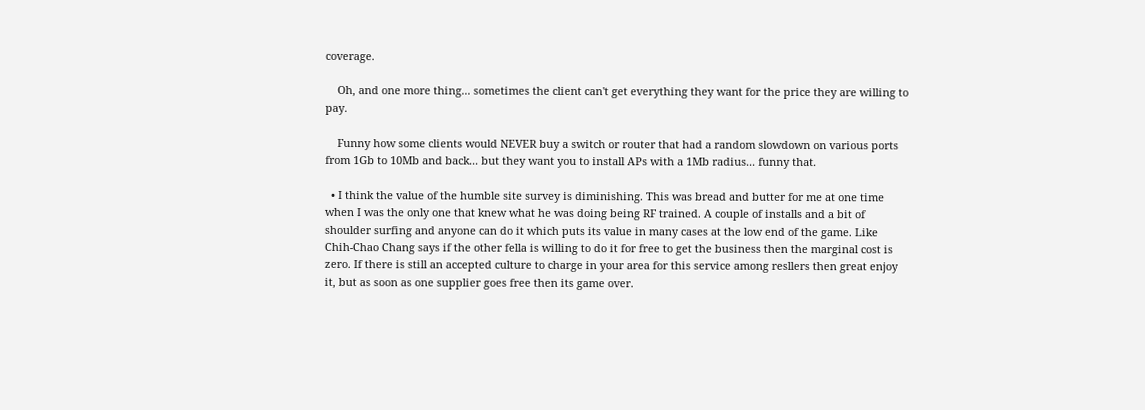coverage.

    Oh, and one more thing... sometimes the client can't get everything they want for the price they are willing to pay.

    Funny how some clients would NEVER buy a switch or router that had a random slowdown on various ports from 1Gb to 10Mb and back... but they want you to install APs with a 1Mb radius... funny that.

  • I think the value of the humble site survey is diminishing. This was bread and butter for me at one time when I was the only one that knew what he was doing being RF trained. A couple of installs and a bit of shoulder surfing and anyone can do it which puts its value in many cases at the low end of the game. Like Chih-Chao Chang says if the other fella is willing to do it for free to get the business then the marginal cost is zero. If there is still an accepted culture to charge in your area for this service among resllers then great enjoy it, but as soon as one supplier goes free then its game over.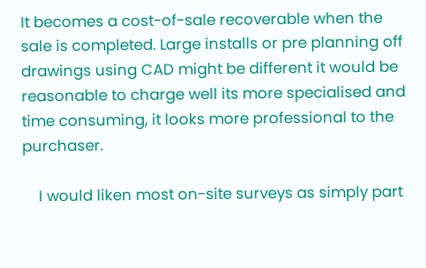It becomes a cost-of-sale recoverable when the sale is completed. Large installs or pre planning off drawings using CAD might be different it would be reasonable to charge well its more specialised and time consuming, it looks more professional to the purchaser.

    I would liken most on-site surveys as simply part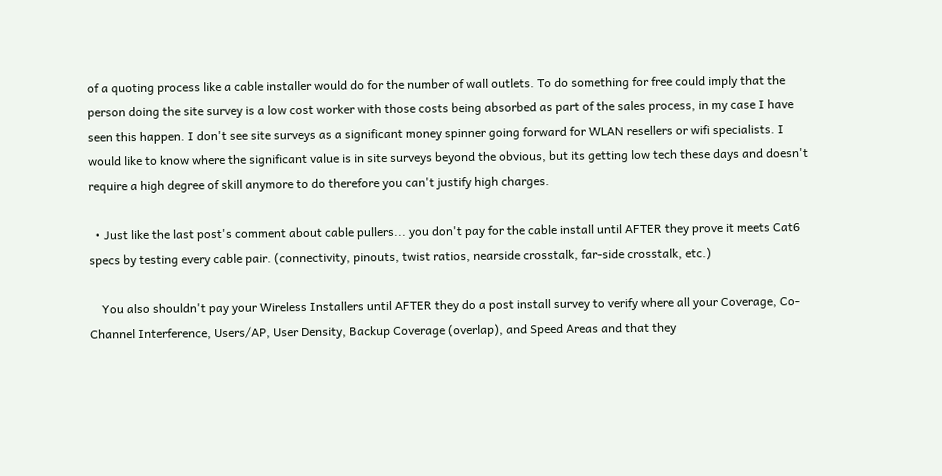of a quoting process like a cable installer would do for the number of wall outlets. To do something for free could imply that the person doing the site survey is a low cost worker with those costs being absorbed as part of the sales process, in my case I have seen this happen. I don't see site surveys as a significant money spinner going forward for WLAN resellers or wifi specialists. I would like to know where the significant value is in site surveys beyond the obvious, but its getting low tech these days and doesn't require a high degree of skill anymore to do therefore you can't justify high charges.

  • Just like the last post's comment about cable pullers... you don't pay for the cable install until AFTER they prove it meets Cat6 specs by testing every cable pair. (connectivity, pinouts, twist ratios, nearside crosstalk, far-side crosstalk, etc.)

    You also shouldn't pay your Wireless Installers until AFTER they do a post install survey to verify where all your Coverage, Co-Channel Interference, Users/AP, User Density, Backup Coverage (overlap), and Speed Areas and that they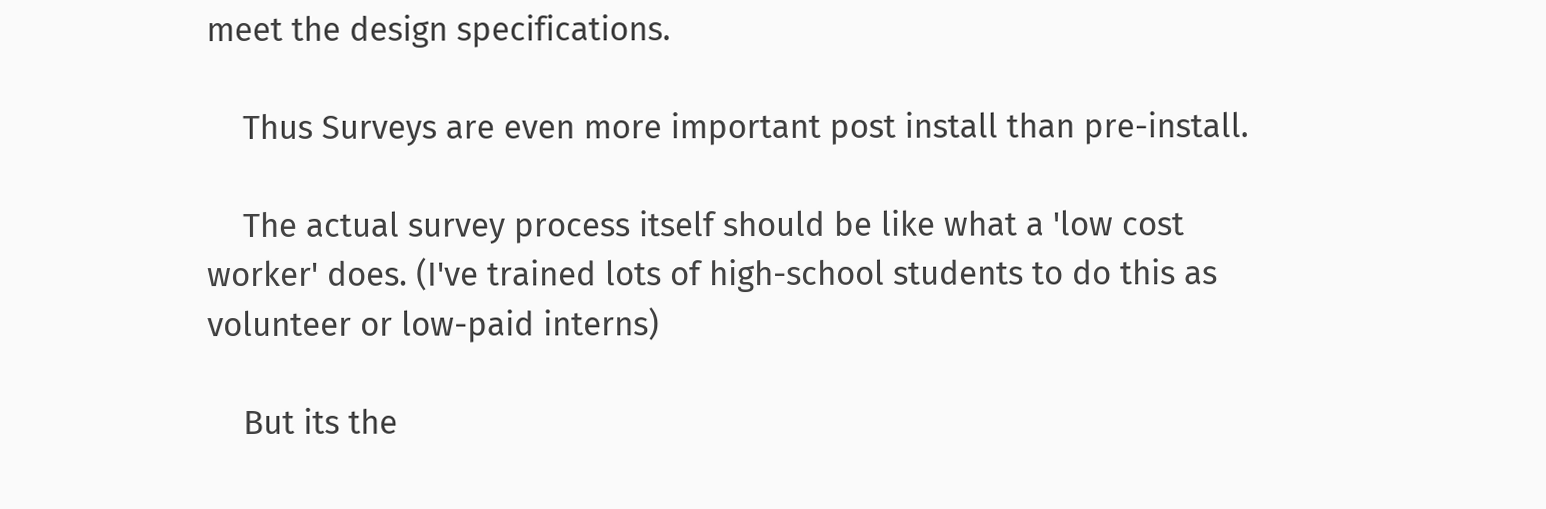meet the design specifications.

    Thus Surveys are even more important post install than pre-install.

    The actual survey process itself should be like what a 'low cost worker' does. (I've trained lots of high-school students to do this as volunteer or low-paid interns)

    But its the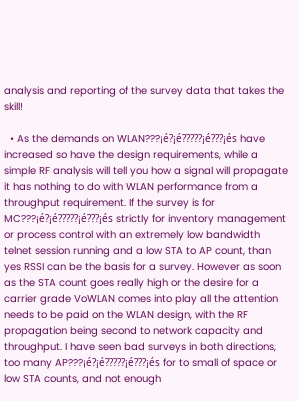analysis and reporting of the survey data that takes the skill!

  • As the demands on WLAN???¡é?¡é?????¡é???¡és have increased so have the design requirements, while a simple RF analysis will tell you how a signal will propagate it has nothing to do with WLAN performance from a throughput requirement. If the survey is for MC???¡é?¡é?????¡é???¡és strictly for inventory management or process control with an extremely low bandwidth telnet session running and a low STA to AP count, than yes RSSI can be the basis for a survey. However as soon as the STA count goes really high or the desire for a carrier grade VoWLAN comes into play all the attention needs to be paid on the WLAN design, with the RF propagation being second to network capacity and throughput. I have seen bad surveys in both directions, too many AP???¡é?¡é?????¡é???¡és for to small of space or low STA counts, and not enough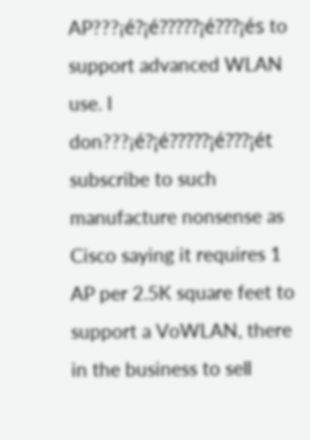AP???¡é?¡é?????¡é???¡és to support advanced WLAN use. I don???¡é?¡é?????¡é???¡ét subscribe to such manufacture nonsense as Cisco saying it requires 1 AP per 2.5K square feet to support a VoWLAN, there in the business to sell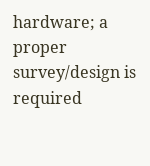hardware; a proper survey/design is required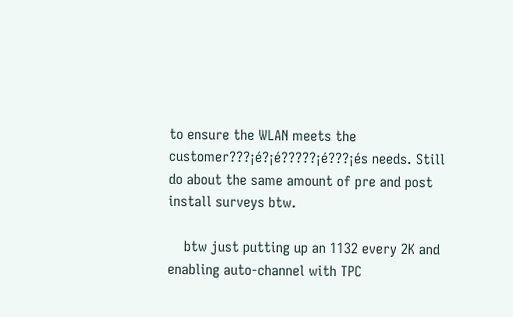to ensure the WLAN meets the customer???¡é?¡é?????¡é???¡és needs. Still do about the same amount of pre and post install surveys btw.

    btw just putting up an 1132 every 2K and enabling auto-channel with TPC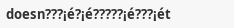doesn???¡é?¡é?????¡é???¡ét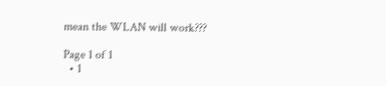mean the WLAN will work???

Page 1 of 1
  • 1